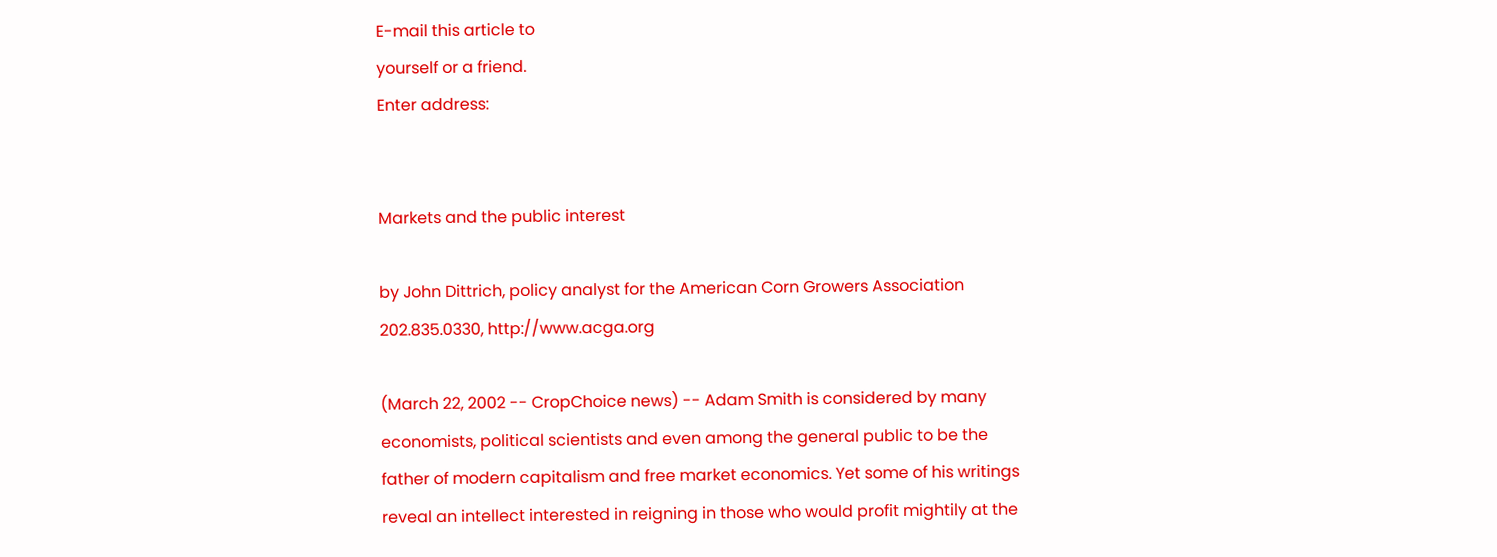E-mail this article to
yourself or a friend.
Enter address:


Markets and the public interest

by John Dittrich, policy analyst for the American Corn Growers Association
202.835.0330, http://www.acga.org

(March 22, 2002 -- CropChoice news) -- Adam Smith is considered by many economists, political scientists and even among the general public to be the father of modern capitalism and free market economics. Yet some of his writings reveal an intellect interested in reigning in those who would profit mightily at the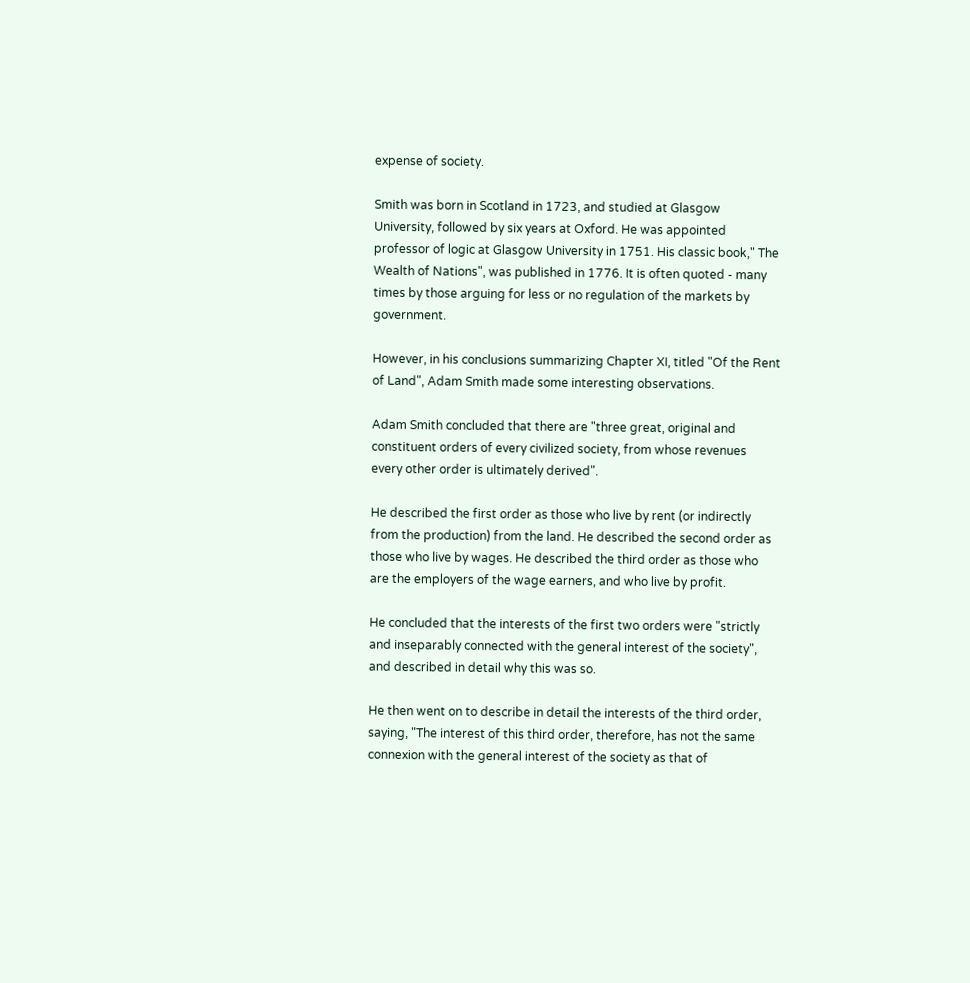expense of society.

Smith was born in Scotland in 1723, and studied at Glasgow University, followed by six years at Oxford. He was appointed professor of logic at Glasgow University in 1751. His classic book," The Wealth of Nations", was published in 1776. It is often quoted - many times by those arguing for less or no regulation of the markets by government.

However, in his conclusions summarizing Chapter XI, titled "Of the Rent of Land", Adam Smith made some interesting observations.

Adam Smith concluded that there are "three great, original and constituent orders of every civilized society, from whose revenues every other order is ultimately derived".

He described the first order as those who live by rent (or indirectly from the production) from the land. He described the second order as those who live by wages. He described the third order as those who are the employers of the wage earners, and who live by profit.

He concluded that the interests of the first two orders were "strictly and inseparably connected with the general interest of the society", and described in detail why this was so.

He then went on to describe in detail the interests of the third order, saying, "The interest of this third order, therefore, has not the same connexion with the general interest of the society as that of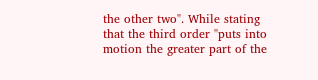the other two". While stating that the third order "puts into motion the greater part of the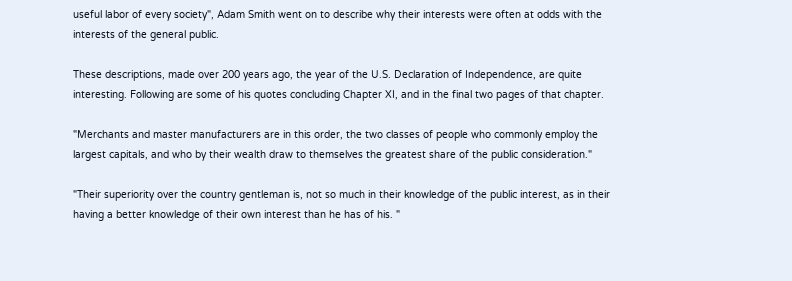useful labor of every society", Adam Smith went on to describe why their interests were often at odds with the interests of the general public.

These descriptions, made over 200 years ago, the year of the U.S. Declaration of Independence, are quite interesting. Following are some of his quotes concluding Chapter XI, and in the final two pages of that chapter.

"Merchants and master manufacturers are in this order, the two classes of people who commonly employ the largest capitals, and who by their wealth draw to themselves the greatest share of the public consideration."

"Their superiority over the country gentleman is, not so much in their knowledge of the public interest, as in their having a better knowledge of their own interest than he has of his. "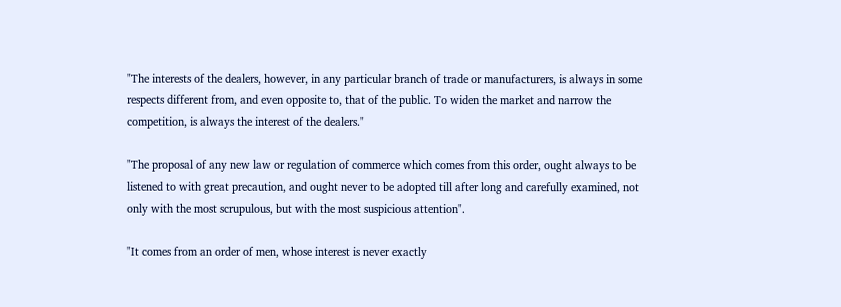"The interests of the dealers, however, in any particular branch of trade or manufacturers, is always in some respects different from, and even opposite to, that of the public. To widen the market and narrow the competition, is always the interest of the dealers."

"The proposal of any new law or regulation of commerce which comes from this order, ought always to be listened to with great precaution, and ought never to be adopted till after long and carefully examined, not only with the most scrupulous, but with the most suspicious attention".

"It comes from an order of men, whose interest is never exactly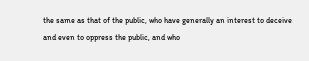the same as that of the public, who have generally an interest to deceive and even to oppress the public, and who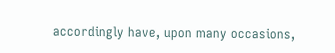accordingly have, upon many occasions,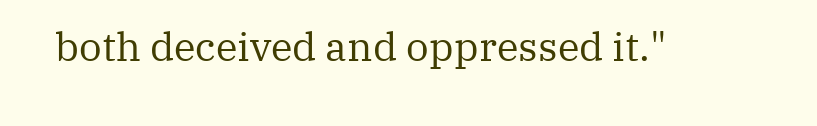both deceived and oppressed it."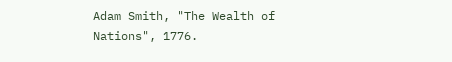Adam Smith, "The Wealth of Nations", 1776.